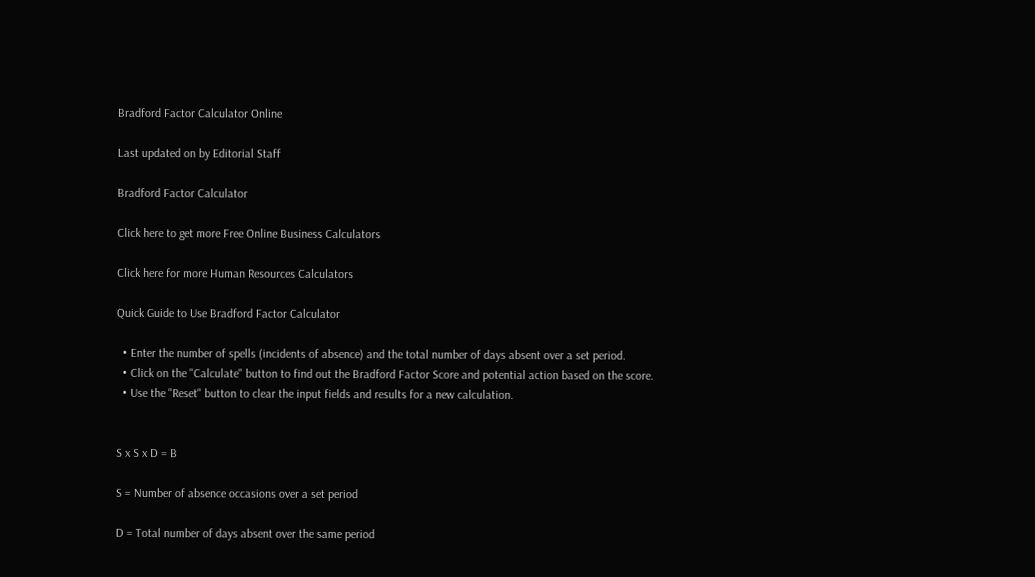Bradford Factor Calculator Online

Last updated on by Editorial Staff

Bradford Factor Calculator

Click here to get more Free Online Business Calculators

Click here for more Human Resources Calculators

Quick Guide to Use Bradford Factor Calculator

  • Enter the number of spells (incidents of absence) and the total number of days absent over a set period.
  • Click on the "Calculate" button to find out the Bradford Factor Score and potential action based on the score.
  • Use the "Reset" button to clear the input fields and results for a new calculation.


S x S x D = B

S = Number of absence occasions over a set period

D = Total number of days absent over the same period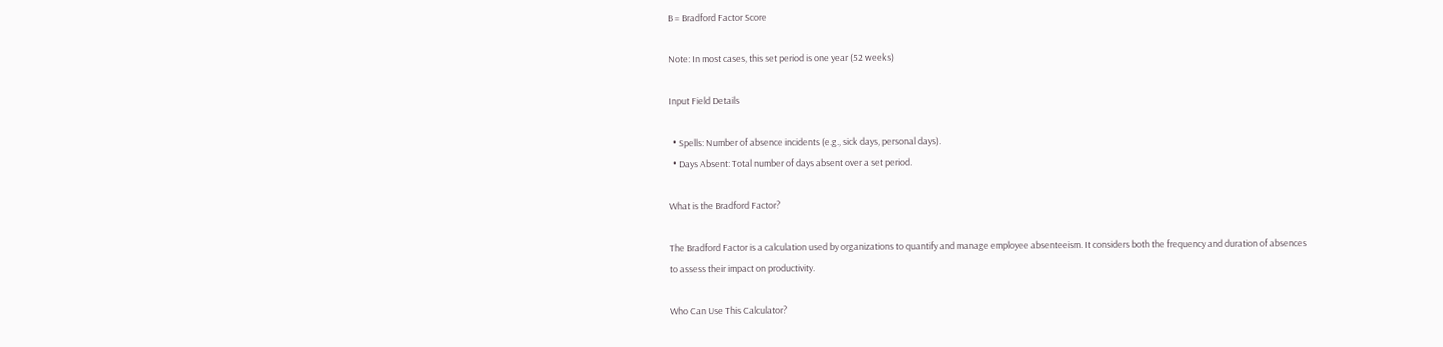B = Bradford Factor Score

Note: In most cases, this set period is one year (52 weeks)

Input Field Details

  • Spells: Number of absence incidents (e.g., sick days, personal days).
  • Days Absent: Total number of days absent over a set period.

What is the Bradford Factor?

The Bradford Factor is a calculation used by organizations to quantify and manage employee absenteeism. It considers both the frequency and duration of absences to assess their impact on productivity.

Who Can Use This Calculator?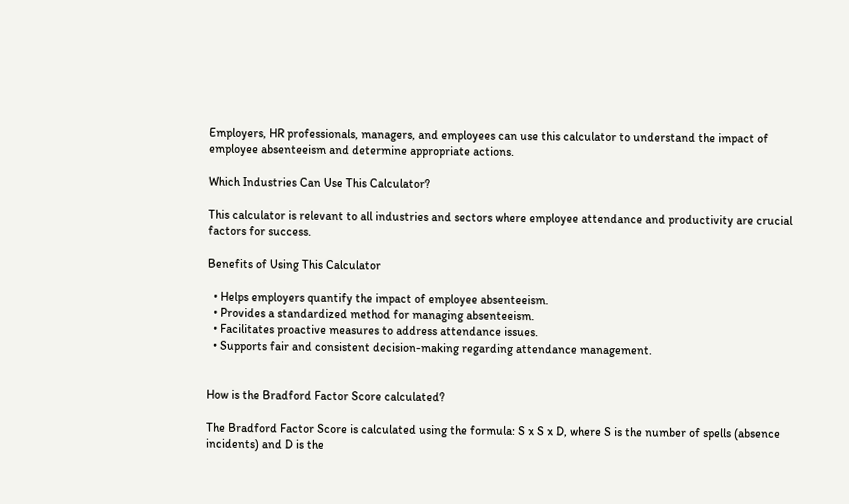Employers, HR professionals, managers, and employees can use this calculator to understand the impact of employee absenteeism and determine appropriate actions.

Which Industries Can Use This Calculator?

This calculator is relevant to all industries and sectors where employee attendance and productivity are crucial factors for success.

Benefits of Using This Calculator

  • Helps employers quantify the impact of employee absenteeism.
  • Provides a standardized method for managing absenteeism.
  • Facilitates proactive measures to address attendance issues.
  • Supports fair and consistent decision-making regarding attendance management.


How is the Bradford Factor Score calculated?

The Bradford Factor Score is calculated using the formula: S x S x D, where S is the number of spells (absence incidents) and D is the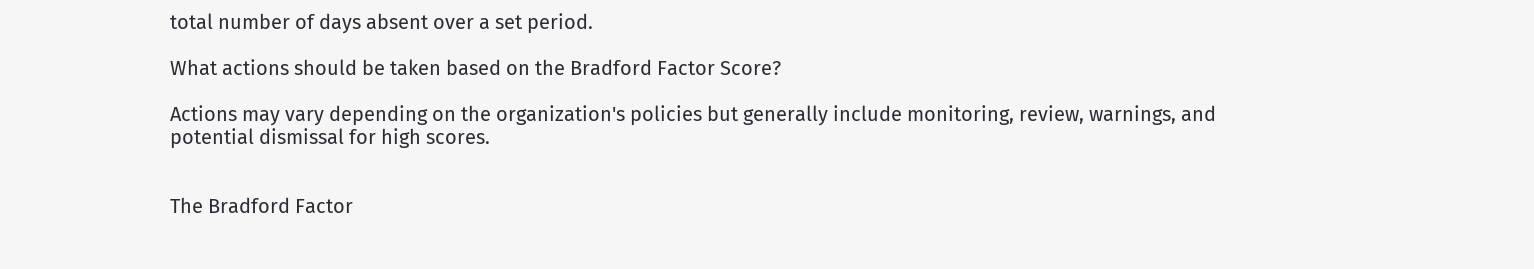total number of days absent over a set period.

What actions should be taken based on the Bradford Factor Score?

Actions may vary depending on the organization's policies but generally include monitoring, review, warnings, and potential dismissal for high scores.


The Bradford Factor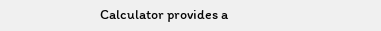Calculator provides a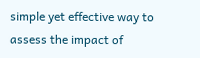simple yet effective way to assess the impact of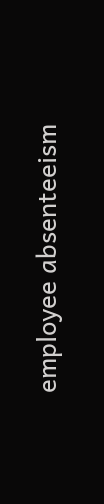employee absenteeism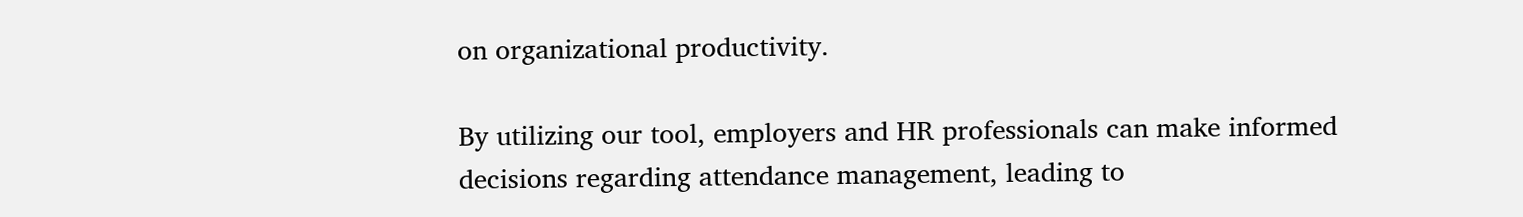on organizational productivity.

By utilizing our tool, employers and HR professionals can make informed decisions regarding attendance management, leading to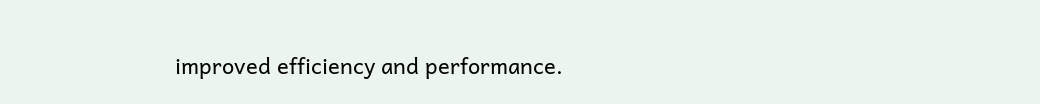improved efficiency and performance.